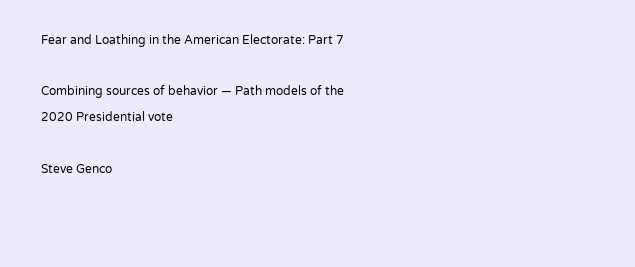Fear and Loathing in the American Electorate: Part 7

Combining sources of behavior — Path models of the 2020 Presidential vote

Steve Genco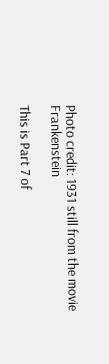Photo credit: 1931 still from the movie Frankenstein

This is Part 7 of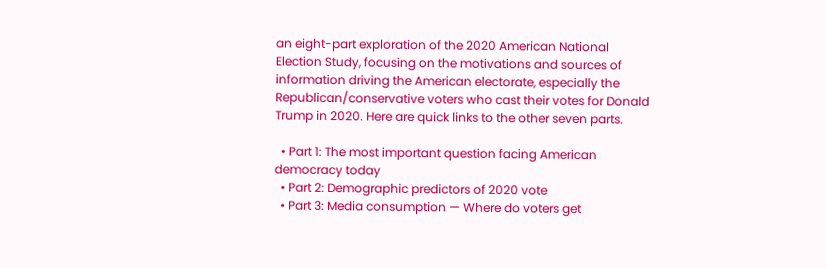an eight-part exploration of the 2020 American National Election Study, focusing on the motivations and sources of information driving the American electorate, especially the Republican/conservative voters who cast their votes for Donald Trump in 2020. Here are quick links to the other seven parts.

  • Part 1: The most important question facing American democracy today
  • Part 2: Demographic predictors of 2020 vote
  • Part 3: Media consumption — Where do voters get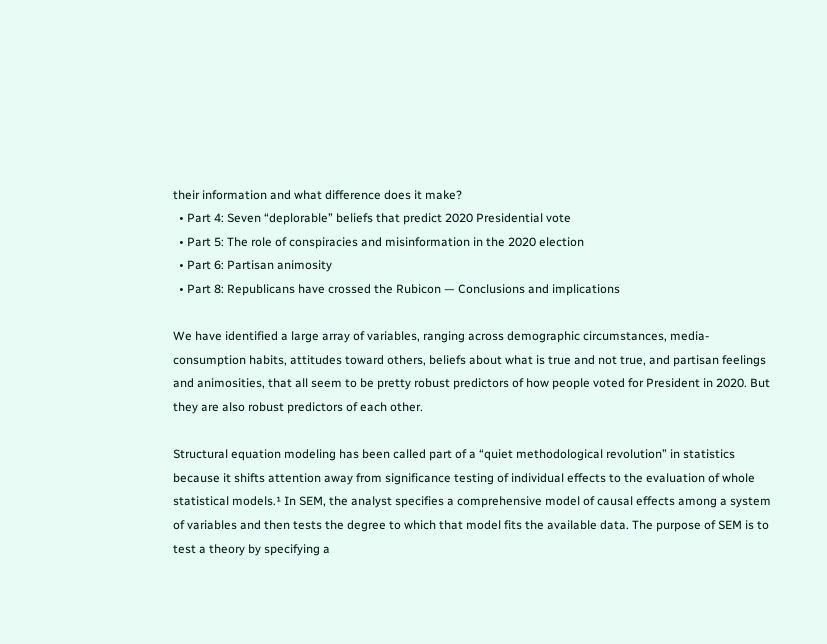their information and what difference does it make?
  • Part 4: Seven “deplorable” beliefs that predict 2020 Presidential vote
  • Part 5: The role of conspiracies and misinformation in the 2020 election
  • Part 6: Partisan animosity
  • Part 8: Republicans have crossed the Rubicon — Conclusions and implications

We have identified a large array of variables, ranging across demographic circumstances, media-consumption habits, attitudes toward others, beliefs about what is true and not true, and partisan feelings and animosities, that all seem to be pretty robust predictors of how people voted for President in 2020. But they are also robust predictors of each other.

Structural equation modeling has been called part of a “quiet methodological revolution” in statistics because it shifts attention away from significance testing of individual effects to the evaluation of whole statistical models.¹ In SEM, the analyst specifies a comprehensive model of causal effects among a system of variables and then tests the degree to which that model fits the available data. The purpose of SEM is to test a theory by specifying a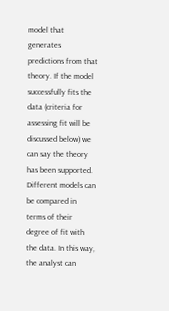model that generates predictions from that theory. If the model successfully fits the data (criteria for assessing fit will be discussed below) we can say the theory has been supported. Different models can be compared in terms of their degree of fit with the data. In this way, the analyst can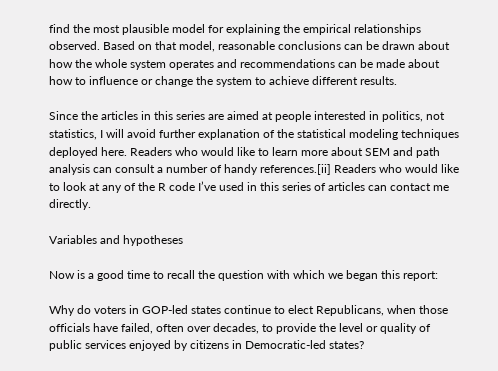find the most plausible model for explaining the empirical relationships observed. Based on that model, reasonable conclusions can be drawn about how the whole system operates and recommendations can be made about how to influence or change the system to achieve different results.

Since the articles in this series are aimed at people interested in politics, not statistics, I will avoid further explanation of the statistical modeling techniques deployed here. Readers who would like to learn more about SEM and path analysis can consult a number of handy references.[ii] Readers who would like to look at any of the R code I’ve used in this series of articles can contact me directly.

Variables and hypotheses

Now is a good time to recall the question with which we began this report:

Why do voters in GOP-led states continue to elect Republicans, when those officials have failed, often over decades, to provide the level or quality of public services enjoyed by citizens in Democratic-led states?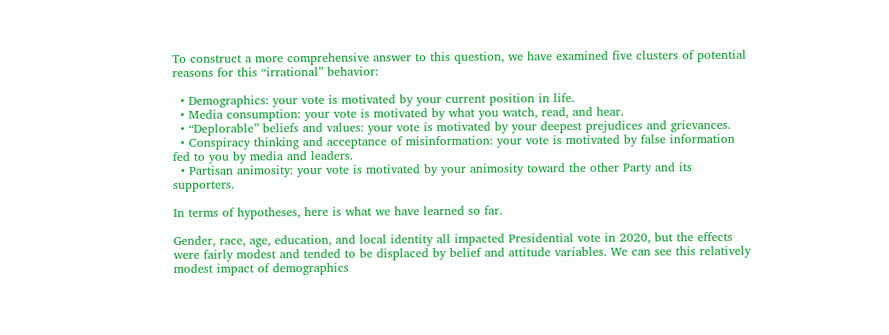To construct a more comprehensive answer to this question, we have examined five clusters of potential reasons for this “irrational” behavior:

  • Demographics: your vote is motivated by your current position in life.
  • Media consumption: your vote is motivated by what you watch, read, and hear.
  • “Deplorable” beliefs and values: your vote is motivated by your deepest prejudices and grievances.
  • Conspiracy thinking and acceptance of misinformation: your vote is motivated by false information fed to you by media and leaders.
  • Partisan animosity: your vote is motivated by your animosity toward the other Party and its supporters.

In terms of hypotheses, here is what we have learned so far.

Gender, race, age, education, and local identity all impacted Presidential vote in 2020, but the effects were fairly modest and tended to be displaced by belief and attitude variables. We can see this relatively modest impact of demographics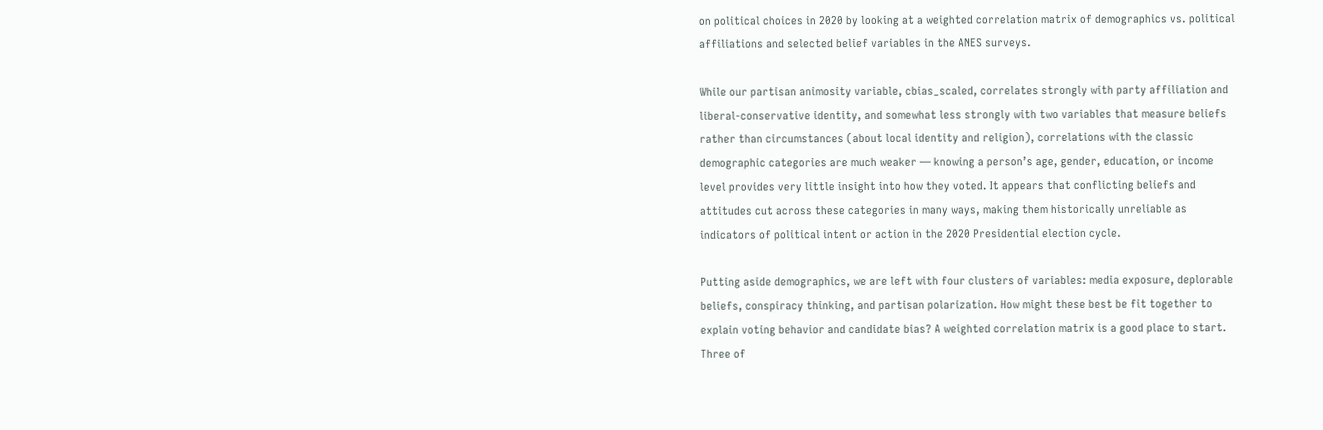on political choices in 2020 by looking at a weighted correlation matrix of demographics vs. political affiliations and selected belief variables in the ANES surveys.

While our partisan animosity variable, cbias_scaled, correlates strongly with party affiliation and liberal-conservative identity, and somewhat less strongly with two variables that measure beliefs rather than circumstances (about local identity and religion), correlations with the classic demographic categories are much weaker — knowing a person’s age, gender, education, or income level provides very little insight into how they voted. It appears that conflicting beliefs and attitudes cut across these categories in many ways, making them historically unreliable as indicators of political intent or action in the 2020 Presidential election cycle.

Putting aside demographics, we are left with four clusters of variables: media exposure, deplorable beliefs, conspiracy thinking, and partisan polarization. How might these best be fit together to explain voting behavior and candidate bias? A weighted correlation matrix is a good place to start. Three of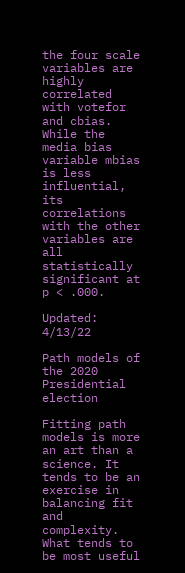the four scale variables are highly correlated with votefor and cbias. While the media bias variable mbias is less influential, its correlations with the other variables are all statistically significant at p < .000.

Updated: 4/13/22

Path models of the 2020 Presidential election

Fitting path models is more an art than a science. It tends to be an exercise in balancing fit and complexity. What tends to be most useful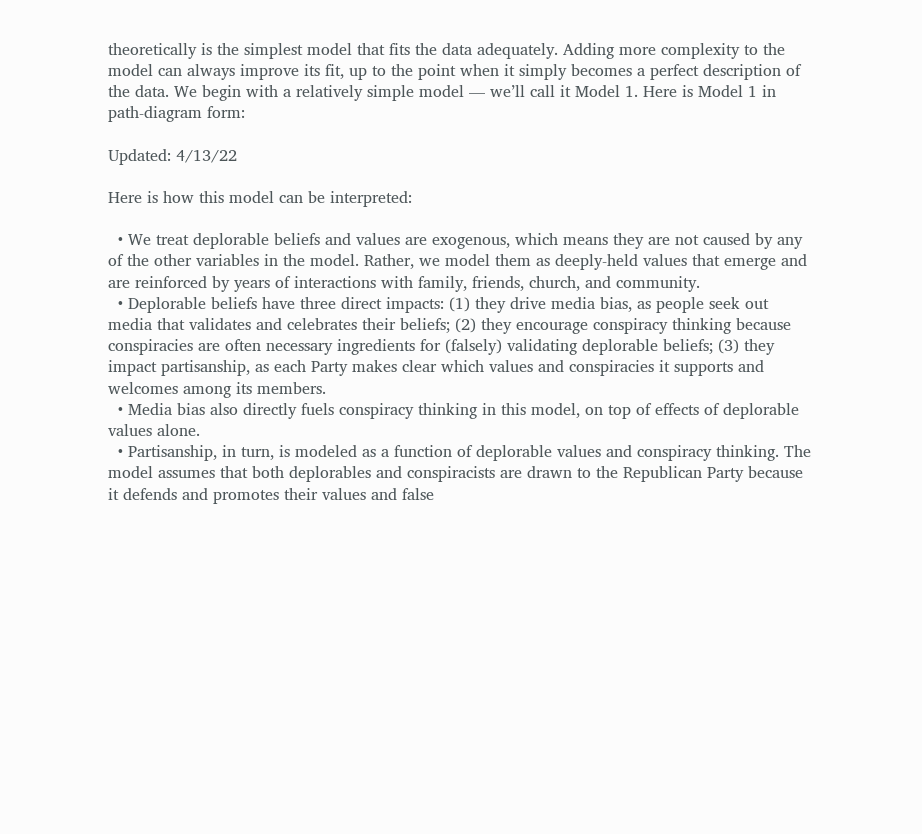theoretically is the simplest model that fits the data adequately. Adding more complexity to the model can always improve its fit, up to the point when it simply becomes a perfect description of the data. We begin with a relatively simple model — we’ll call it Model 1. Here is Model 1 in path-diagram form:

Updated: 4/13/22

Here is how this model can be interpreted:

  • We treat deplorable beliefs and values are exogenous, which means they are not caused by any of the other variables in the model. Rather, we model them as deeply-held values that emerge and are reinforced by years of interactions with family, friends, church, and community.
  • Deplorable beliefs have three direct impacts: (1) they drive media bias, as people seek out media that validates and celebrates their beliefs; (2) they encourage conspiracy thinking because conspiracies are often necessary ingredients for (falsely) validating deplorable beliefs; (3) they impact partisanship, as each Party makes clear which values and conspiracies it supports and welcomes among its members.
  • Media bias also directly fuels conspiracy thinking in this model, on top of effects of deplorable values alone.
  • Partisanship, in turn, is modeled as a function of deplorable values and conspiracy thinking. The model assumes that both deplorables and conspiracists are drawn to the Republican Party because it defends and promotes their values and false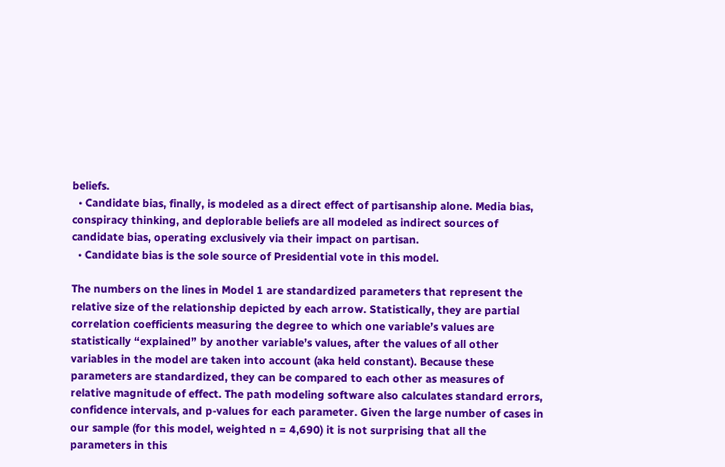beliefs.
  • Candidate bias, finally, is modeled as a direct effect of partisanship alone. Media bias, conspiracy thinking, and deplorable beliefs are all modeled as indirect sources of candidate bias, operating exclusively via their impact on partisan.
  • Candidate bias is the sole source of Presidential vote in this model.

The numbers on the lines in Model 1 are standardized parameters that represent the relative size of the relationship depicted by each arrow. Statistically, they are partial correlation coefficients measuring the degree to which one variable’s values are statistically “explained” by another variable’s values, after the values of all other variables in the model are taken into account (aka held constant). Because these parameters are standardized, they can be compared to each other as measures of relative magnitude of effect. The path modeling software also calculates standard errors, confidence intervals, and p-values for each parameter. Given the large number of cases in our sample (for this model, weighted n = 4,690) it is not surprising that all the parameters in this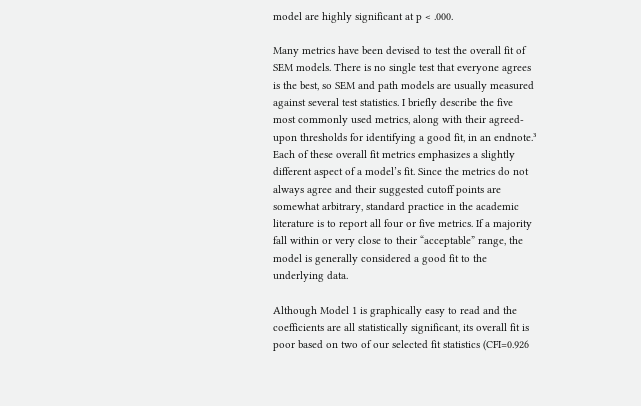model are highly significant at p < .000.

Many metrics have been devised to test the overall fit of SEM models. There is no single test that everyone agrees is the best, so SEM and path models are usually measured against several test statistics. I briefly describe the five most commonly used metrics, along with their agreed-upon thresholds for identifying a good fit, in an endnote.³ Each of these overall fit metrics emphasizes a slightly different aspect of a model’s fit. Since the metrics do not always agree and their suggested cutoff points are somewhat arbitrary, standard practice in the academic literature is to report all four or five metrics. If a majority fall within or very close to their “acceptable” range, the model is generally considered a good fit to the underlying data.

Although Model 1 is graphically easy to read and the coefficients are all statistically significant, its overall fit is poor based on two of our selected fit statistics (CFI=0.926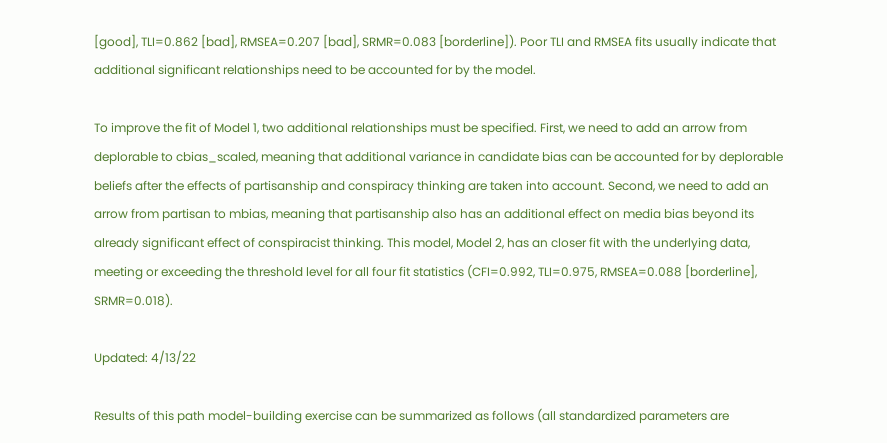[good], TLI=0.862 [bad], RMSEA=0.207 [bad], SRMR=0.083 [borderline]). Poor TLI and RMSEA fits usually indicate that additional significant relationships need to be accounted for by the model.

To improve the fit of Model 1, two additional relationships must be specified. First, we need to add an arrow from deplorable to cbias_scaled, meaning that additional variance in candidate bias can be accounted for by deplorable beliefs after the effects of partisanship and conspiracy thinking are taken into account. Second, we need to add an arrow from partisan to mbias, meaning that partisanship also has an additional effect on media bias beyond its already significant effect of conspiracist thinking. This model, Model 2, has an closer fit with the underlying data, meeting or exceeding the threshold level for all four fit statistics (CFI=0.992, TLI=0.975, RMSEA=0.088 [borderline], SRMR=0.018).

Updated: 4/13/22

Results of this path model-building exercise can be summarized as follows (all standardized parameters are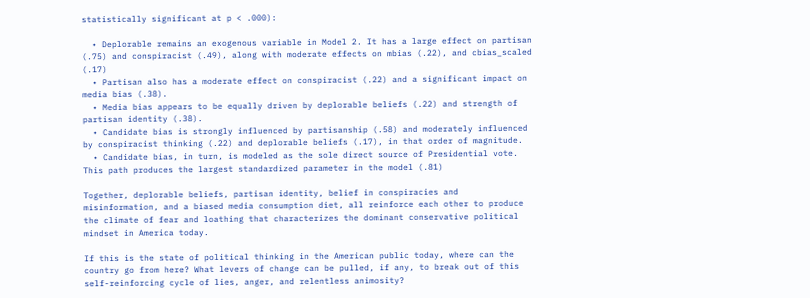statistically significant at p < .000):

  • Deplorable remains an exogenous variable in Model 2. It has a large effect on partisan (.75) and conspiracist (.49), along with moderate effects on mbias (.22), and cbias_scaled (.17)
  • Partisan also has a moderate effect on conspiracist (.22) and a significant impact on media bias (.38).
  • Media bias appears to be equally driven by deplorable beliefs (.22) and strength of partisan identity (.38).
  • Candidate bias is strongly influenced by partisanship (.58) and moderately influenced by conspiracist thinking (.22) and deplorable beliefs (.17), in that order of magnitude.
  • Candidate bias, in turn, is modeled as the sole direct source of Presidential vote. This path produces the largest standardized parameter in the model (.81)

Together, deplorable beliefs, partisan identity, belief in conspiracies and misinformation, and a biased media consumption diet, all reinforce each other to produce the climate of fear and loathing that characterizes the dominant conservative political mindset in America today.

If this is the state of political thinking in the American public today, where can the country go from here? What levers of change can be pulled, if any, to break out of this self-reinforcing cycle of lies, anger, and relentless animosity?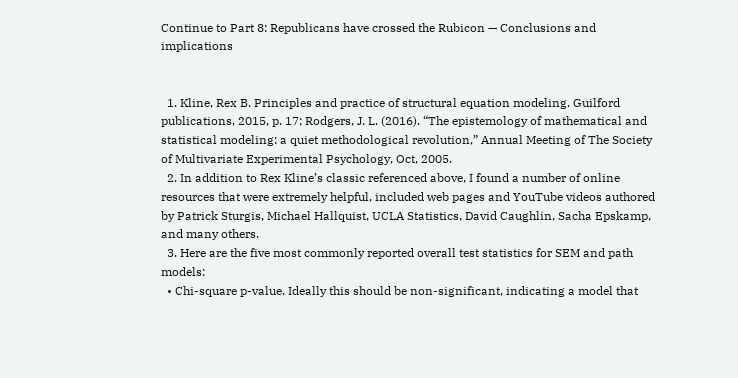Continue to Part 8: Republicans have crossed the Rubicon — Conclusions and implications


  1. Kline, Rex B. Principles and practice of structural equation modeling. Guilford publications, 2015, p. 17; Rodgers, J. L. (2016). “The epistemology of mathematical and statistical modeling: a quiet methodological revolution,” Annual Meeting of The Society of Multivariate Experimental Psychology, Oct, 2005.
  2. In addition to Rex Kline’s classic referenced above, I found a number of online resources that were extremely helpful, included web pages and YouTube videos authored by Patrick Sturgis, Michael Hallquist, UCLA Statistics, David Caughlin, Sacha Epskamp, and many others.
  3. Here are the five most commonly reported overall test statistics for SEM and path models:
  • Chi-square p-value. Ideally this should be non-significant, indicating a model that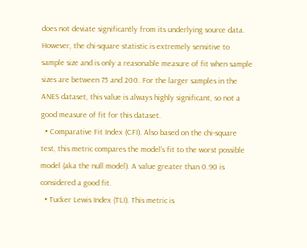does not deviate significantly from its underlying source data. However, the chi-square statistic is extremely sensitive to sample size and is only a reasonable measure of fit when sample sizes are between 75 and 200. For the larger samples in the ANES dataset, this value is always highly significant, so not a good measure of fit for this dataset.
  • Comparative Fit Index (CFI). Also based on the chi-square test, this metric compares the model’s fit to the worst possible model (aka the null model). A value greater than 0.90 is considered a good fit.
  • Tucker Lewis Index (TLI). This metric is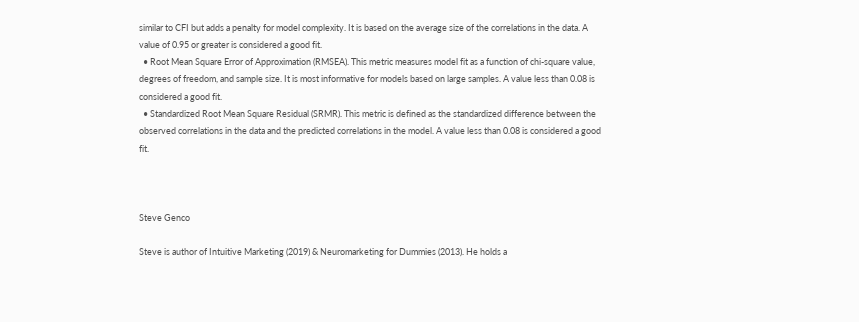similar to CFI but adds a penalty for model complexity. It is based on the average size of the correlations in the data. A value of 0.95 or greater is considered a good fit.
  • Root Mean Square Error of Approximation (RMSEA). This metric measures model fit as a function of chi-square value, degrees of freedom, and sample size. It is most informative for models based on large samples. A value less than 0.08 is considered a good fit.
  • Standardized Root Mean Square Residual (SRMR). This metric is defined as the standardized difference between the observed correlations in the data and the predicted correlations in the model. A value less than 0.08 is considered a good fit.



Steve Genco

Steve is author of Intuitive Marketing (2019) & Neuromarketing for Dummies (2013). He holds a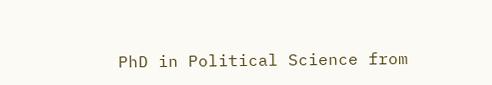PhD in Political Science from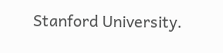Stanford University.